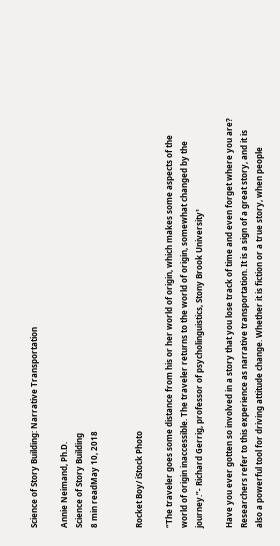Science of Story Building: Narrative Transportation

Annie Neimand, Ph.D.
Science of Story Building
8 min readMay 10, 2018


Rocket Boy/ iStock Photo

“The traveler goes some distance from his or her world of origin, which makes some aspects of the world of origin inaccessible. The traveler returns to the world of origin, somewhat changed by the journey.”- Richard Gerrig, professor of psycholinguistics, Stony Brook University¹

Have you ever gotten so involved in a story that you lose track of time and even forget where you are? Researchers refer to this experience as narrative transportation. It is a sign of a great story, and it is also a powerful tool for driving attitude change. Whether it is fiction or a true story, when people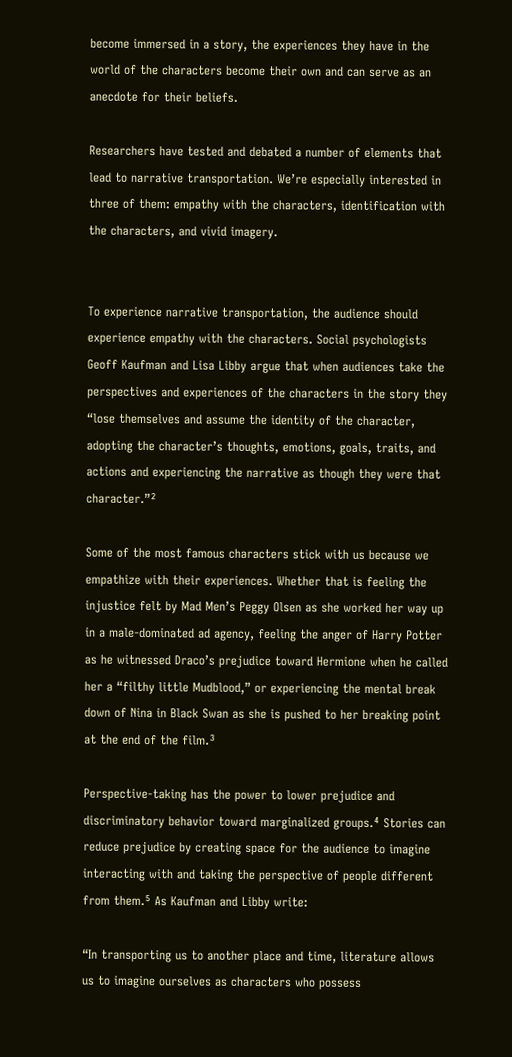become immersed in a story, the experiences they have in the world of the characters become their own and can serve as an anecdote for their beliefs.

Researchers have tested and debated a number of elements that lead to narrative transportation. We’re especially interested in three of them: empathy with the characters, identification with the characters, and vivid imagery.


To experience narrative transportation, the audience should experience empathy with the characters. Social psychologists Geoff Kaufman and Lisa Libby argue that when audiences take the perspectives and experiences of the characters in the story they “lose themselves and assume the identity of the character, adopting the character’s thoughts, emotions, goals, traits, and actions and experiencing the narrative as though they were that character.”²

Some of the most famous characters stick with us because we empathize with their experiences. Whether that is feeling the injustice felt by Mad Men’s Peggy Olsen as she worked her way up in a male-dominated ad agency, feeling the anger of Harry Potter as he witnessed Draco’s prejudice toward Hermione when he called her a “filthy little Mudblood,” or experiencing the mental break down of Nina in Black Swan as she is pushed to her breaking point at the end of the film.³

Perspective-taking has the power to lower prejudice and discriminatory behavior toward marginalized groups.⁴ Stories can reduce prejudice by creating space for the audience to imagine interacting with and taking the perspective of people different from them.⁵ As Kaufman and Libby write:

“In transporting us to another place and time, literature allows us to imagine ourselves as characters who possess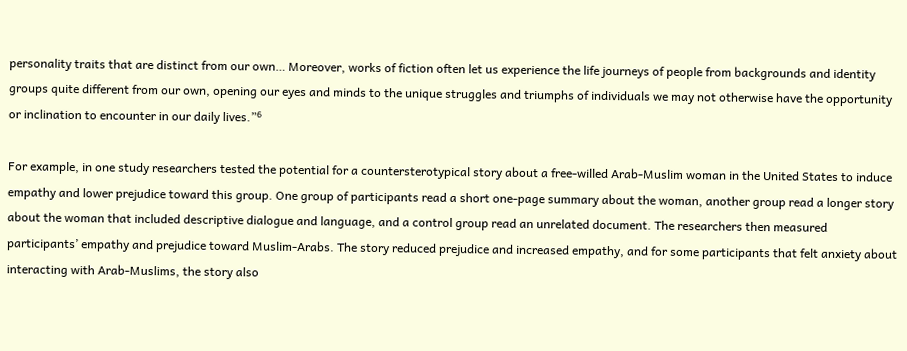personality traits that are distinct from our own… Moreover, works of fiction often let us experience the life journeys of people from backgrounds and identity groups quite different from our own, opening our eyes and minds to the unique struggles and triumphs of individuals we may not otherwise have the opportunity or inclination to encounter in our daily lives.”⁶

For example, in one study researchers tested the potential for a countersterotypical story about a free-willed Arab-Muslim woman in the United States to induce empathy and lower prejudice toward this group. One group of participants read a short one-page summary about the woman, another group read a longer story about the woman that included descriptive dialogue and language, and a control group read an unrelated document. The researchers then measured participants’ empathy and prejudice toward Muslim-Arabs. The story reduced prejudice and increased empathy, and for some participants that felt anxiety about interacting with Arab-Muslims, the story also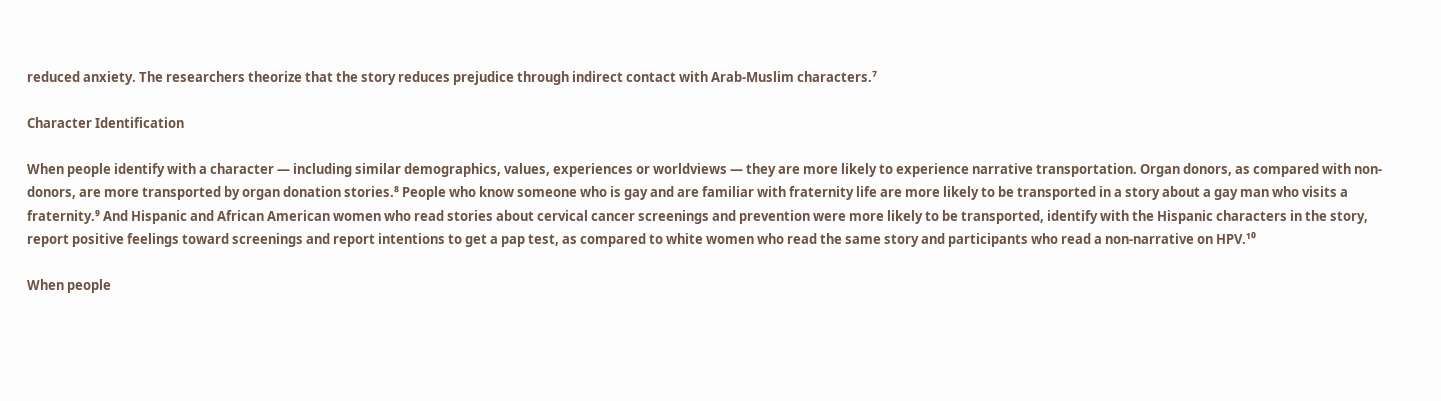reduced anxiety. The researchers theorize that the story reduces prejudice through indirect contact with Arab-Muslim characters.⁷

Character Identification

When people identify with a character — including similar demographics, values, experiences or worldviews — they are more likely to experience narrative transportation. Organ donors, as compared with non-donors, are more transported by organ donation stories.⁸ People who know someone who is gay and are familiar with fraternity life are more likely to be transported in a story about a gay man who visits a fraternity.⁹ And Hispanic and African American women who read stories about cervical cancer screenings and prevention were more likely to be transported, identify with the Hispanic characters in the story, report positive feelings toward screenings and report intentions to get a pap test, as compared to white women who read the same story and participants who read a non-narrative on HPV.¹⁰

When people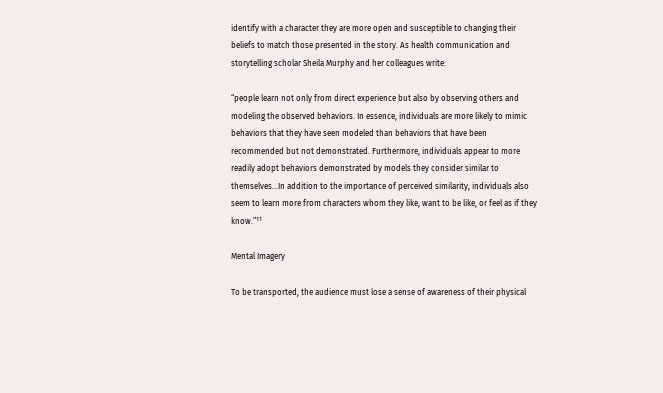identify with a character they are more open and susceptible to changing their beliefs to match those presented in the story. As health communication and storytelling scholar Sheila Murphy and her colleagues write:

“people learn not only from direct experience but also by observing others and modeling the observed behaviors. In essence, individuals are more likely to mimic behaviors that they have seen modeled than behaviors that have been recommended but not demonstrated. Furthermore, individuals appear to more readily adopt behaviors demonstrated by models they consider similar to themselves…In addition to the importance of perceived similarity, individuals also seem to learn more from characters whom they like, want to be like, or feel as if they know.”¹¹

Mental Imagery

To be transported, the audience must lose a sense of awareness of their physical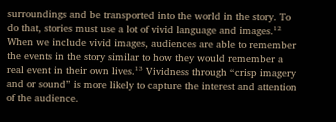surroundings and be transported into the world in the story. To do that, stories must use a lot of vivid language and images.¹² When we include vivid images, audiences are able to remember the events in the story similar to how they would remember a real event in their own lives.¹³ Vividness through “crisp imagery and or sound” is more likely to capture the interest and attention of the audience.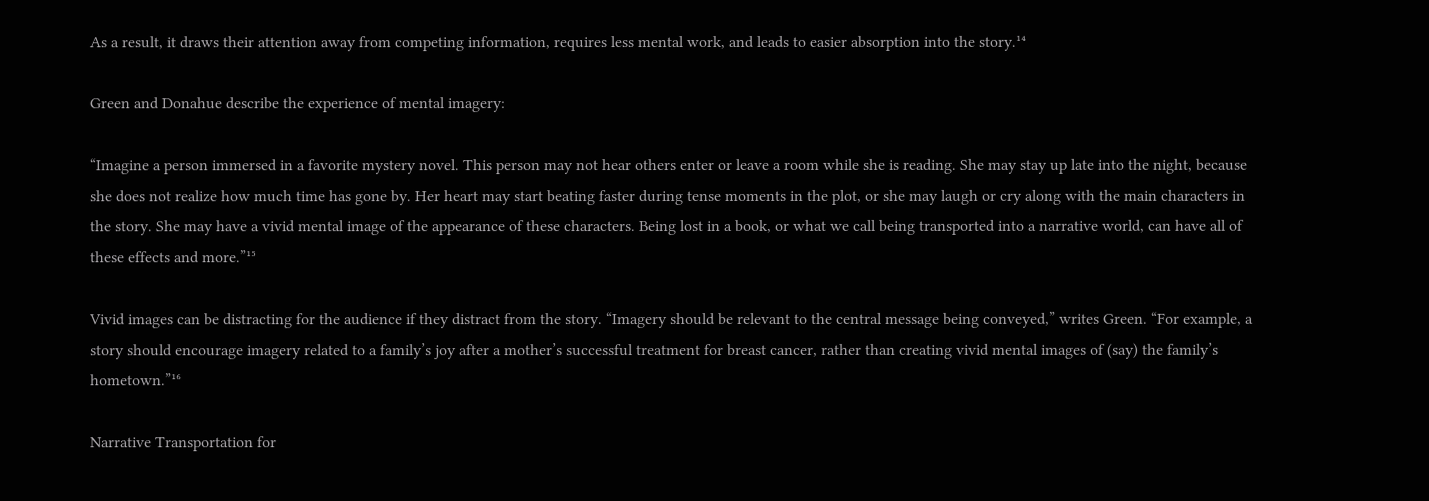As a result, it draws their attention away from competing information, requires less mental work, and leads to easier absorption into the story.¹⁴

Green and Donahue describe the experience of mental imagery:

“Imagine a person immersed in a favorite mystery novel. This person may not hear others enter or leave a room while she is reading. She may stay up late into the night, because she does not realize how much time has gone by. Her heart may start beating faster during tense moments in the plot, or she may laugh or cry along with the main characters in the story. She may have a vivid mental image of the appearance of these characters. Being lost in a book, or what we call being transported into a narrative world, can have all of these effects and more.”¹⁵

Vivid images can be distracting for the audience if they distract from the story. “Imagery should be relevant to the central message being conveyed,” writes Green. “For example, a story should encourage imagery related to a family’s joy after a mother’s successful treatment for breast cancer, rather than creating vivid mental images of (say) the family’s hometown.”¹⁶

Narrative Transportation for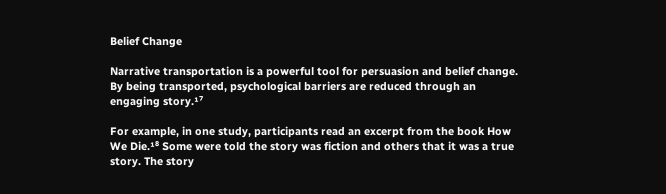Belief Change

Narrative transportation is a powerful tool for persuasion and belief change. By being transported, psychological barriers are reduced through an engaging story.¹⁷

For example, in one study, participants read an excerpt from the book How We Die.¹⁸ Some were told the story was fiction and others that it was a true story. The story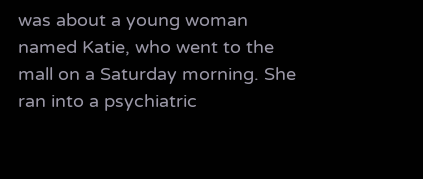was about a young woman named Katie, who went to the mall on a Saturday morning. She ran into a psychiatric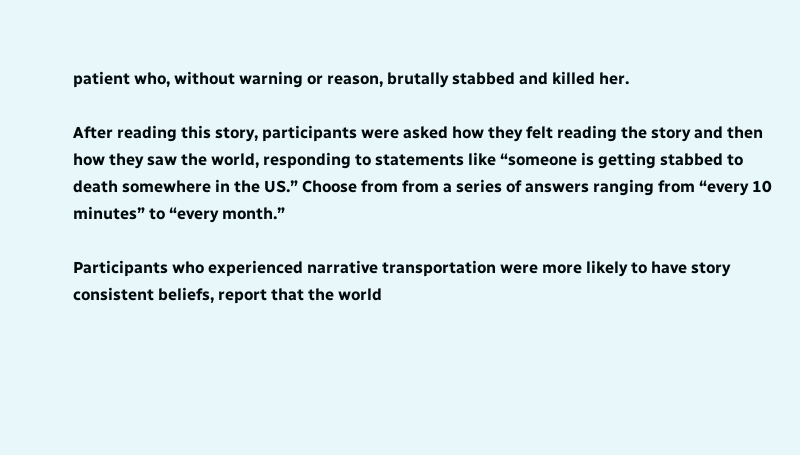patient who, without warning or reason, brutally stabbed and killed her.

After reading this story, participants were asked how they felt reading the story and then how they saw the world, responding to statements like “someone is getting stabbed to death somewhere in the US.” Choose from from a series of answers ranging from “every 10 minutes” to “every month.”

Participants who experienced narrative transportation were more likely to have story consistent beliefs, report that the world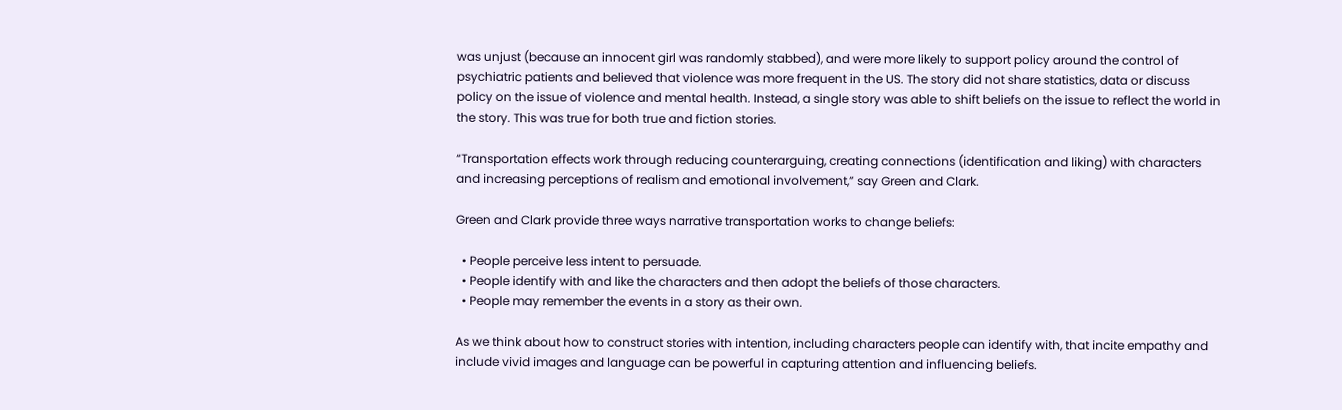was unjust (because an innocent girl was randomly stabbed), and were more likely to support policy around the control of psychiatric patients and believed that violence was more frequent in the US. The story did not share statistics, data or discuss policy on the issue of violence and mental health. Instead, a single story was able to shift beliefs on the issue to reflect the world in the story. This was true for both true and fiction stories.

“Transportation effects work through reducing counterarguing, creating connections (identification and liking) with characters and increasing perceptions of realism and emotional involvement,” say Green and Clark.

Green and Clark provide three ways narrative transportation works to change beliefs:

  • People perceive less intent to persuade.
  • People identify with and like the characters and then adopt the beliefs of those characters.
  • People may remember the events in a story as their own.

As we think about how to construct stories with intention, including characters people can identify with, that incite empathy and include vivid images and language can be powerful in capturing attention and influencing beliefs.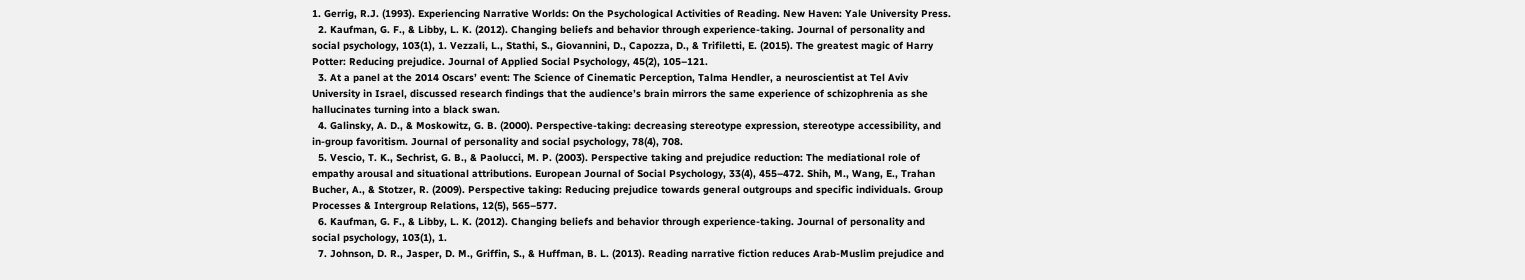1. Gerrig, R.J. (1993). Experiencing Narrative Worlds: On the Psychological Activities of Reading. New Haven: Yale University Press.
  2. Kaufman, G. F., & Libby, L. K. (2012). Changing beliefs and behavior through experience-taking. Journal of personality and social psychology, 103(1), 1. Vezzali, L., Stathi, S., Giovannini, D., Capozza, D., & Trifiletti, E. (2015). The greatest magic of Harry Potter: Reducing prejudice. Journal of Applied Social Psychology, 45(2), 105–121.
  3. At a panel at the 2014 Oscars’ event: The Science of Cinematic Perception, Talma Hendler, a neuroscientist at Tel Aviv University in Israel, discussed research findings that the audience’s brain mirrors the same experience of schizophrenia as she hallucinates turning into a black swan.
  4. Galinsky, A. D., & Moskowitz, G. B. (2000). Perspective-taking: decreasing stereotype expression, stereotype accessibility, and in-group favoritism. Journal of personality and social psychology, 78(4), 708.
  5. Vescio, T. K., Sechrist, G. B., & Paolucci, M. P. (2003). Perspective taking and prejudice reduction: The mediational role of empathy arousal and situational attributions. European Journal of Social Psychology, 33(4), 455–472. Shih, M., Wang, E., Trahan Bucher, A., & Stotzer, R. (2009). Perspective taking: Reducing prejudice towards general outgroups and specific individuals. Group Processes & Intergroup Relations, 12(5), 565–577.
  6. Kaufman, G. F., & Libby, L. K. (2012). Changing beliefs and behavior through experience-taking. Journal of personality and social psychology, 103(1), 1.
  7. Johnson, D. R., Jasper, D. M., Griffin, S., & Huffman, B. L. (2013). Reading narrative fiction reduces Arab-Muslim prejudice and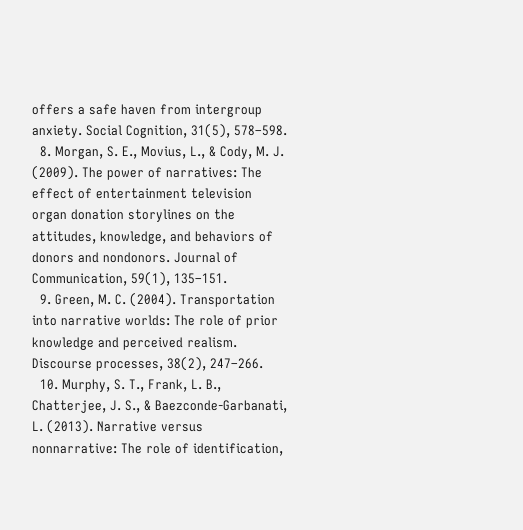offers a safe haven from intergroup anxiety. Social Cognition, 31(5), 578–598.
  8. Morgan, S. E., Movius, L., & Cody, M. J. (2009). The power of narratives: The effect of entertainment television organ donation storylines on the attitudes, knowledge, and behaviors of donors and nondonors. Journal of Communication, 59(1), 135–151.
  9. Green, M. C. (2004). Transportation into narrative worlds: The role of prior knowledge and perceived realism. Discourse processes, 38(2), 247–266.
  10. Murphy, S. T., Frank, L. B., Chatterjee, J. S., & Baezconde‐Garbanati, L. (2013). Narrative versus nonnarrative: The role of identification,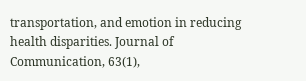transportation, and emotion in reducing health disparities. Journal of Communication, 63(1),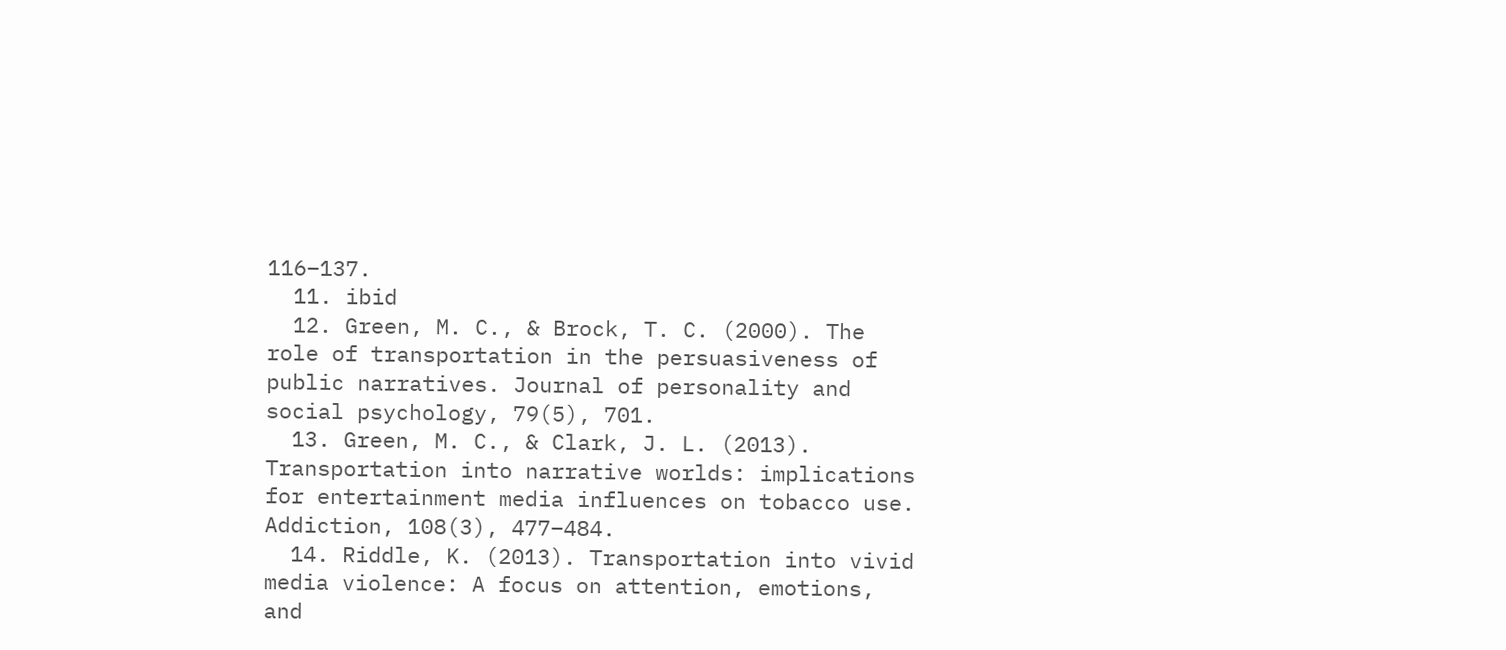116–137.
  11. ibid
  12. Green, M. C., & Brock, T. C. (2000). The role of transportation in the persuasiveness of public narratives. Journal of personality and social psychology, 79(5), 701.
  13. Green, M. C., & Clark, J. L. (2013). Transportation into narrative worlds: implications for entertainment media influences on tobacco use. Addiction, 108(3), 477–484.
  14. Riddle, K. (2013). Transportation into vivid media violence: A focus on attention, emotions, and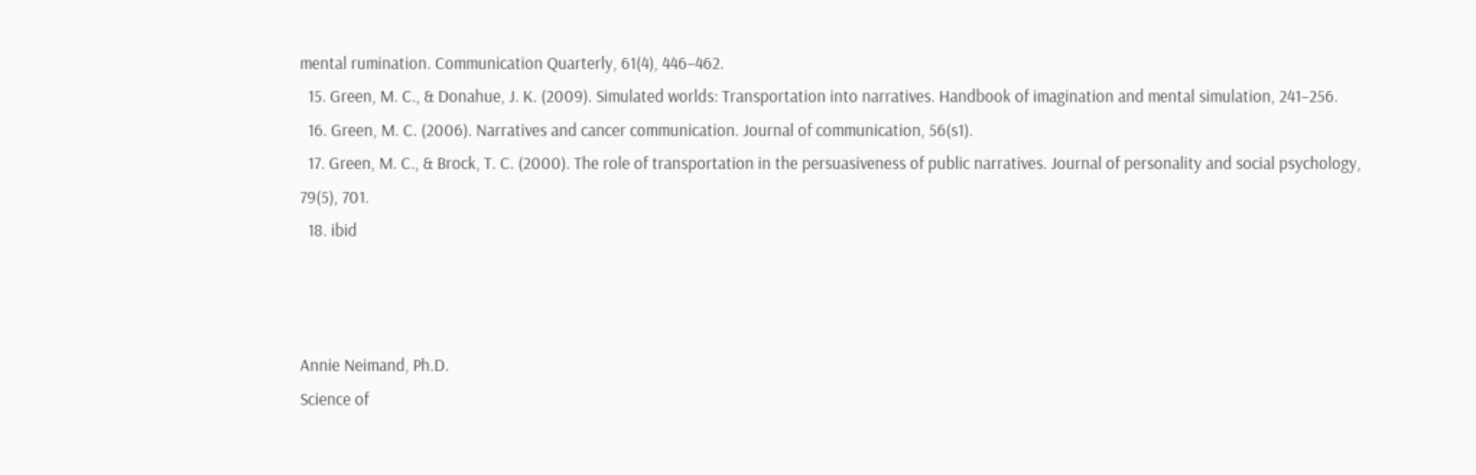mental rumination. Communication Quarterly, 61(4), 446–462.
  15. Green, M. C., & Donahue, J. K. (2009). Simulated worlds: Transportation into narratives. Handbook of imagination and mental simulation, 241–256.
  16. Green, M. C. (2006). Narratives and cancer communication. Journal of communication, 56(s1).
  17. Green, M. C., & Brock, T. C. (2000). The role of transportation in the persuasiveness of public narratives. Journal of personality and social psychology, 79(5), 701.
  18. ibid



Annie Neimand, Ph.D.
Science of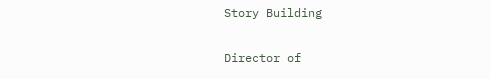Story Building

Director of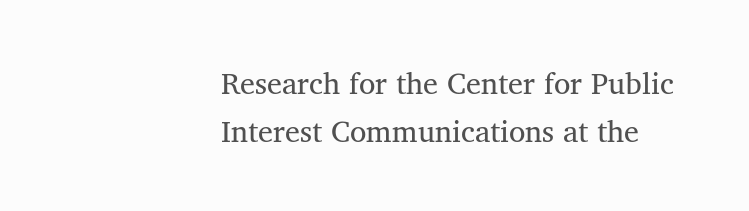Research for the Center for Public Interest Communications at the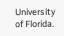University of Florida.